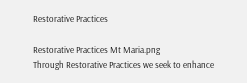Restorative Practices

Restorative Practices Mt Maria.png
Through Restorative Practices we seek to enhance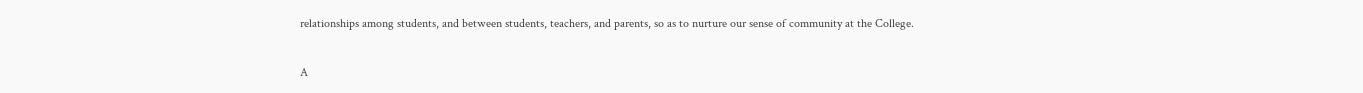relationships among students, and between students, teachers, and parents, so as to nurture our sense of community at the College.

A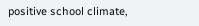positive school climate,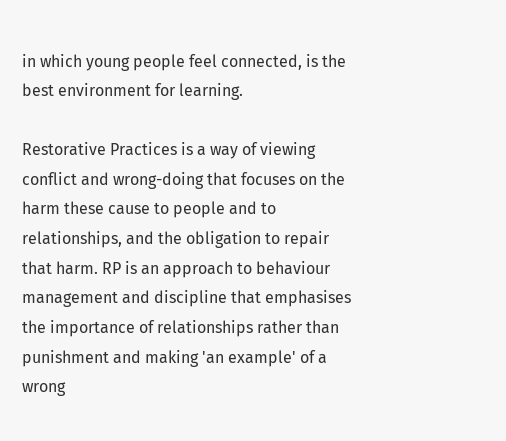in which young people feel connected, is the best environment for learning.

Restorative Practices is a way of viewing conflict and wrong-doing that focuses on the harm these cause to people and to relationships, and the obligation to repair that harm. RP is an approach to behaviour management and discipline that emphasises the importance of relationships rather than punishment and making 'an example' of a wrong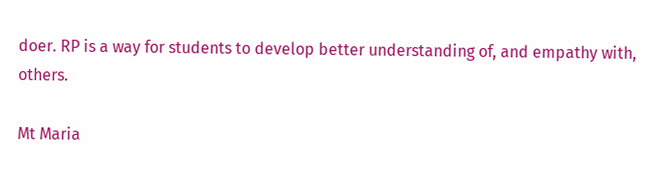doer. RP is a way for students to develop better understanding of, and empathy with, others.

Mt Maria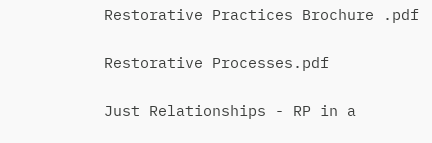Restorative Practices Brochure .pdf

Restorative Processes.pdf

Just Relationships - RP in a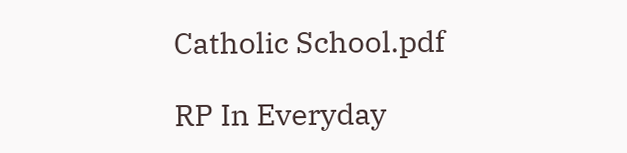Catholic School.pdf

RP In Everyday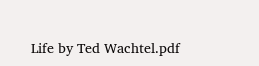Life by Ted Wachtel.pdf